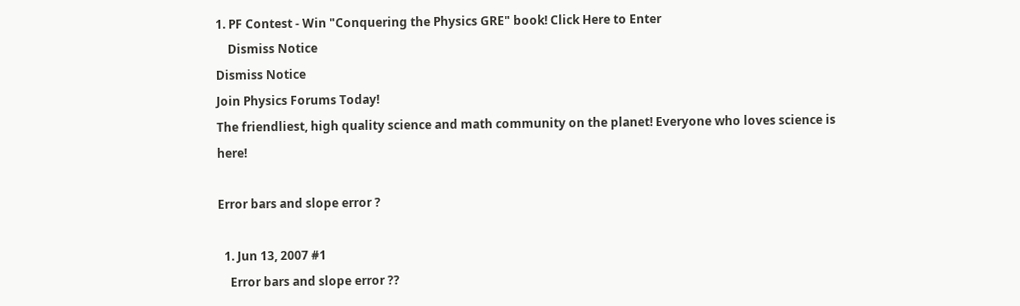1. PF Contest - Win "Conquering the Physics GRE" book! Click Here to Enter
    Dismiss Notice
Dismiss Notice
Join Physics Forums Today!
The friendliest, high quality science and math community on the planet! Everyone who loves science is here!

Error bars and slope error ?

  1. Jun 13, 2007 #1
    Error bars and slope error ??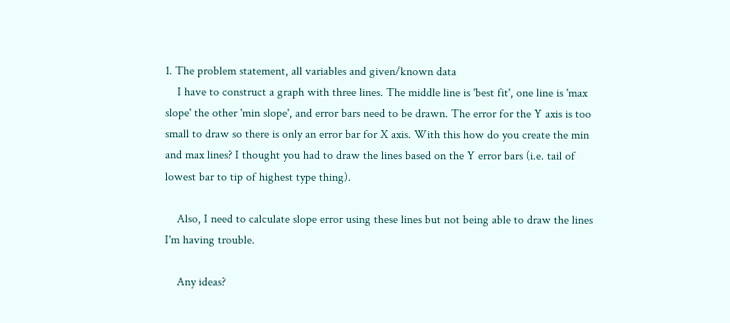1. The problem statement, all variables and given/known data
    I have to construct a graph with three lines. The middle line is 'best fit', one line is 'max slope' the other 'min slope', and error bars need to be drawn. The error for the Y axis is too small to draw so there is only an error bar for X axis. With this how do you create the min and max lines? I thought you had to draw the lines based on the Y error bars (i.e. tail of lowest bar to tip of highest type thing).

    Also, I need to calculate slope error using these lines but not being able to draw the lines I'm having trouble.

    Any ideas?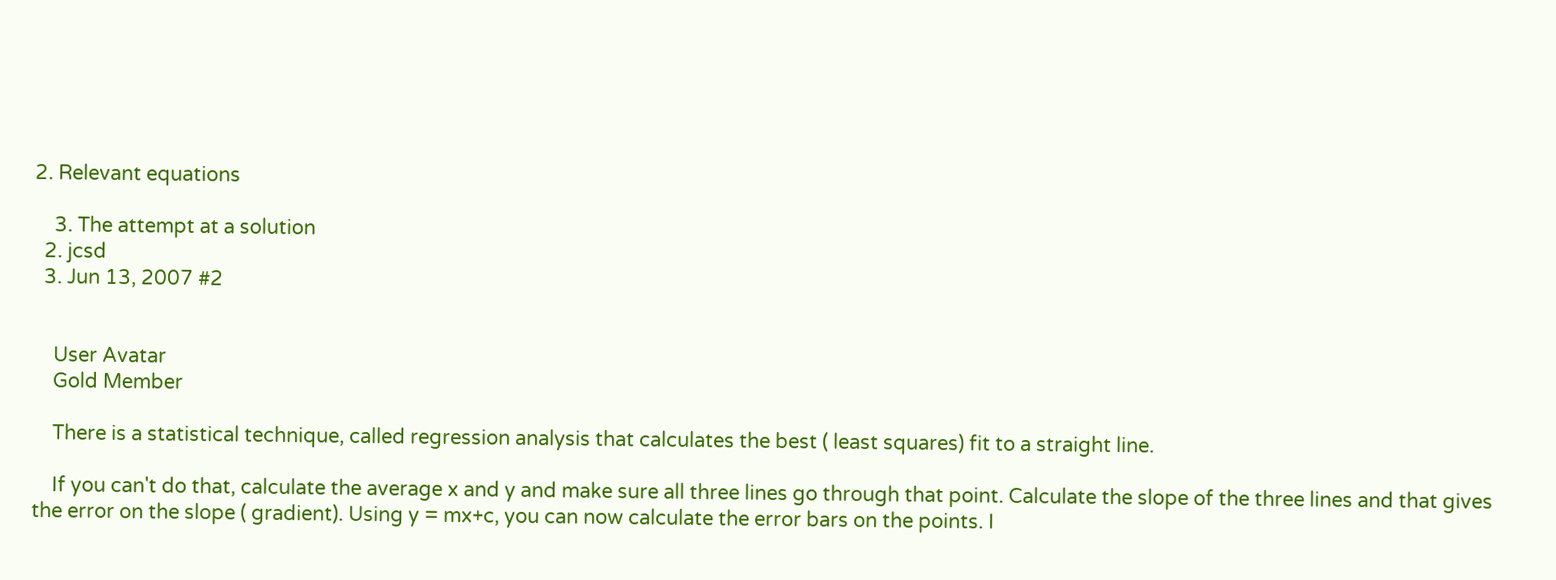2. Relevant equations

    3. The attempt at a solution
  2. jcsd
  3. Jun 13, 2007 #2


    User Avatar
    Gold Member

    There is a statistical technique, called regression analysis that calculates the best ( least squares) fit to a straight line.

    If you can't do that, calculate the average x and y and make sure all three lines go through that point. Calculate the slope of the three lines and that gives the error on the slope ( gradient). Using y = mx+c, you can now calculate the error bars on the points. I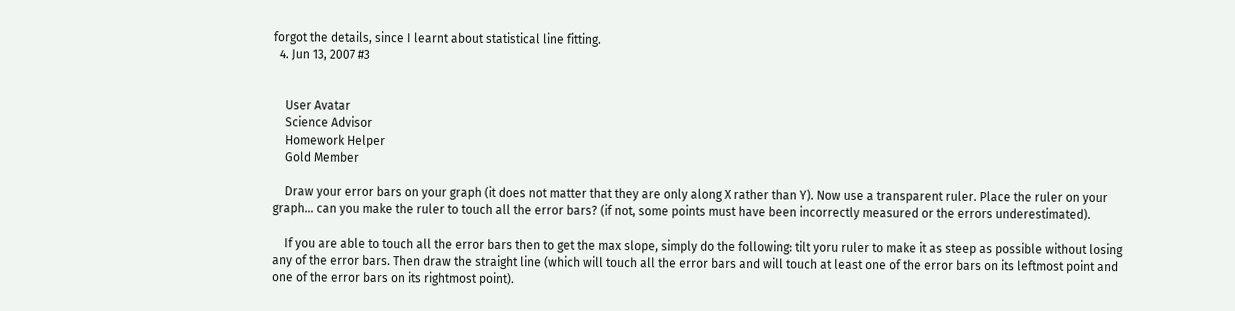forgot the details, since I learnt about statistical line fitting.
  4. Jun 13, 2007 #3


    User Avatar
    Science Advisor
    Homework Helper
    Gold Member

    Draw your error bars on your graph (it does not matter that they are only along X rather than Y). Now use a transparent ruler. Place the ruler on your graph... can you make the ruler to touch all the error bars? (if not, some points must have been incorrectly measured or the errors underestimated).

    If you are able to touch all the error bars then to get the max slope, simply do the following: tilt yoru ruler to make it as steep as possible without losing any of the error bars. Then draw the straight line (which will touch all the error bars and will touch at least one of the error bars on its leftmost point and one of the error bars on its rightmost point).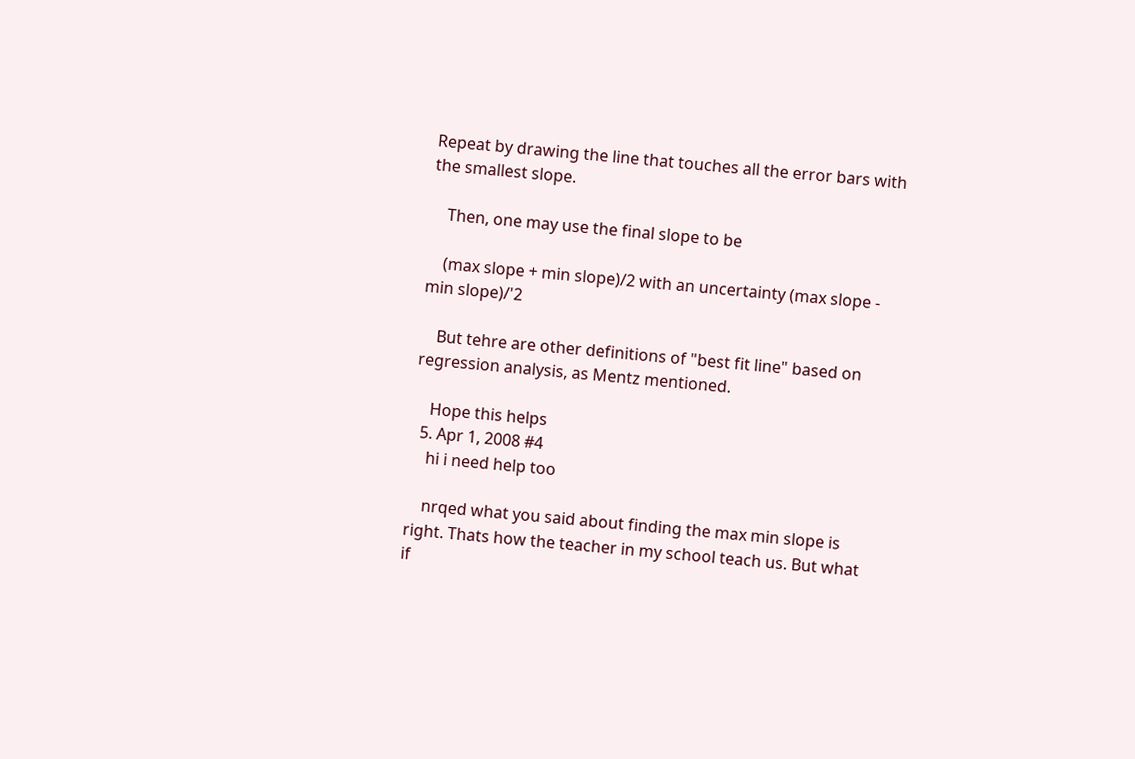Repeat by drawing the line that touches all the error bars with the smallest slope.

    Then, one may use the final slope to be

    (max slope + min slope)/2 with an uncertainty (max slope - min slope)/'2

    But tehre are other definitions of "best fit line" based on regression analysis, as Mentz mentioned.

    Hope this helps
  5. Apr 1, 2008 #4
    hi i need help too

    nrqed what you said about finding the max min slope is right. Thats how the teacher in my school teach us. But what if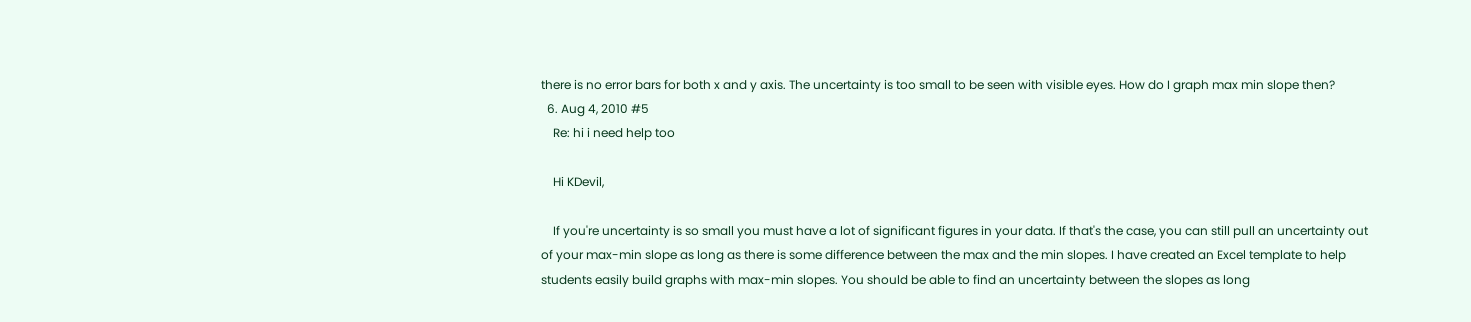there is no error bars for both x and y axis. The uncertainty is too small to be seen with visible eyes. How do I graph max min slope then?
  6. Aug 4, 2010 #5
    Re: hi i need help too

    Hi KDevil,

    If you're uncertainty is so small you must have a lot of significant figures in your data. If that's the case, you can still pull an uncertainty out of your max-min slope as long as there is some difference between the max and the min slopes. I have created an Excel template to help students easily build graphs with max-min slopes. You should be able to find an uncertainty between the slopes as long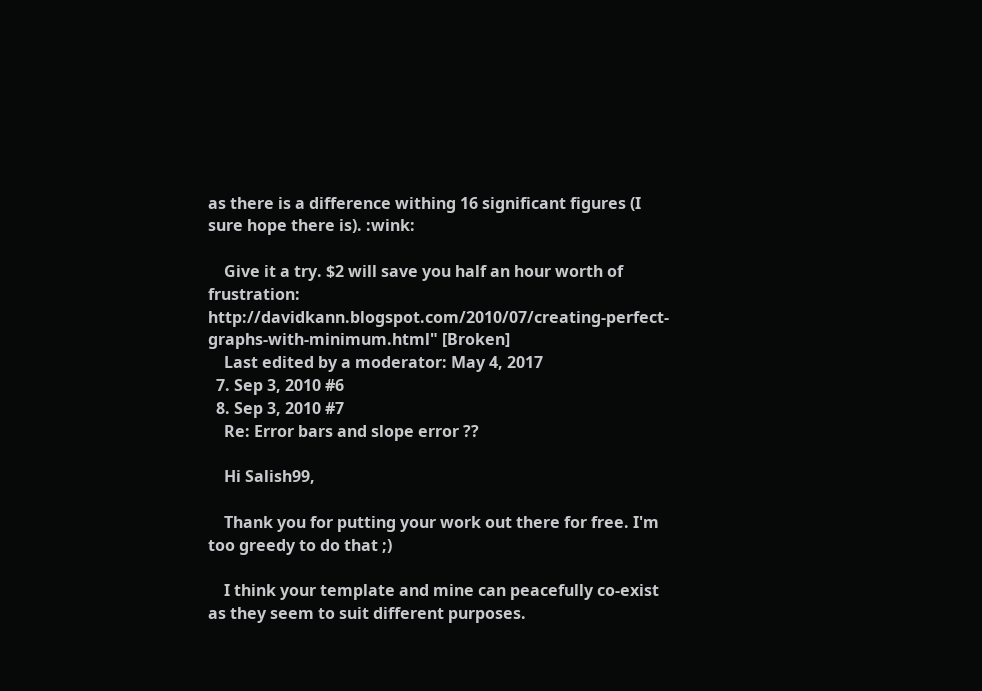as there is a difference withing 16 significant figures (I sure hope there is). :wink:

    Give it a try. $2 will save you half an hour worth of frustration: http://davidkann.blogspot.com/2010/07/creating-perfect-graphs-with-minimum.html" [Broken]
    Last edited by a moderator: May 4, 2017
  7. Sep 3, 2010 #6
  8. Sep 3, 2010 #7
    Re: Error bars and slope error ??

    Hi Salish99,

    Thank you for putting your work out there for free. I'm too greedy to do that ;)

    I think your template and mine can peacefully co-exist as they seem to suit different purposes.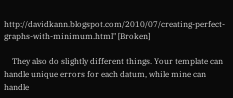http://davidkann.blogspot.com/2010/07/creating-perfect-graphs-with-minimum.html" [Broken]

    They also do slightly different things. Your template can handle unique errors for each datum, while mine can handle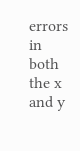errors in both the x and y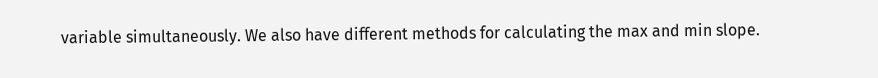variable simultaneously. We also have different methods for calculating the max and min slope.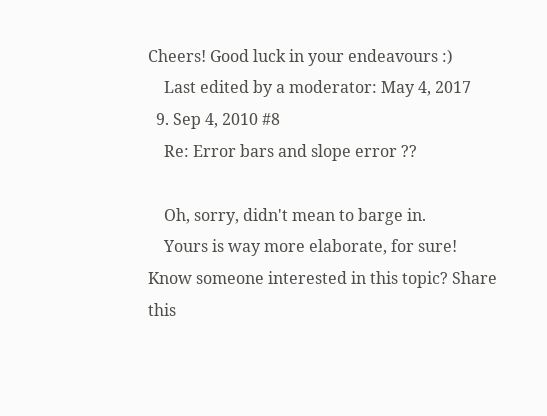Cheers! Good luck in your endeavours :)
    Last edited by a moderator: May 4, 2017
  9. Sep 4, 2010 #8
    Re: Error bars and slope error ??

    Oh, sorry, didn't mean to barge in.
    Yours is way more elaborate, for sure!
Know someone interested in this topic? Share this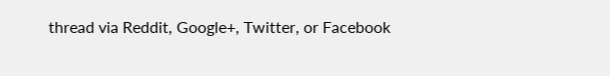thread via Reddit, Google+, Twitter, or Facebook